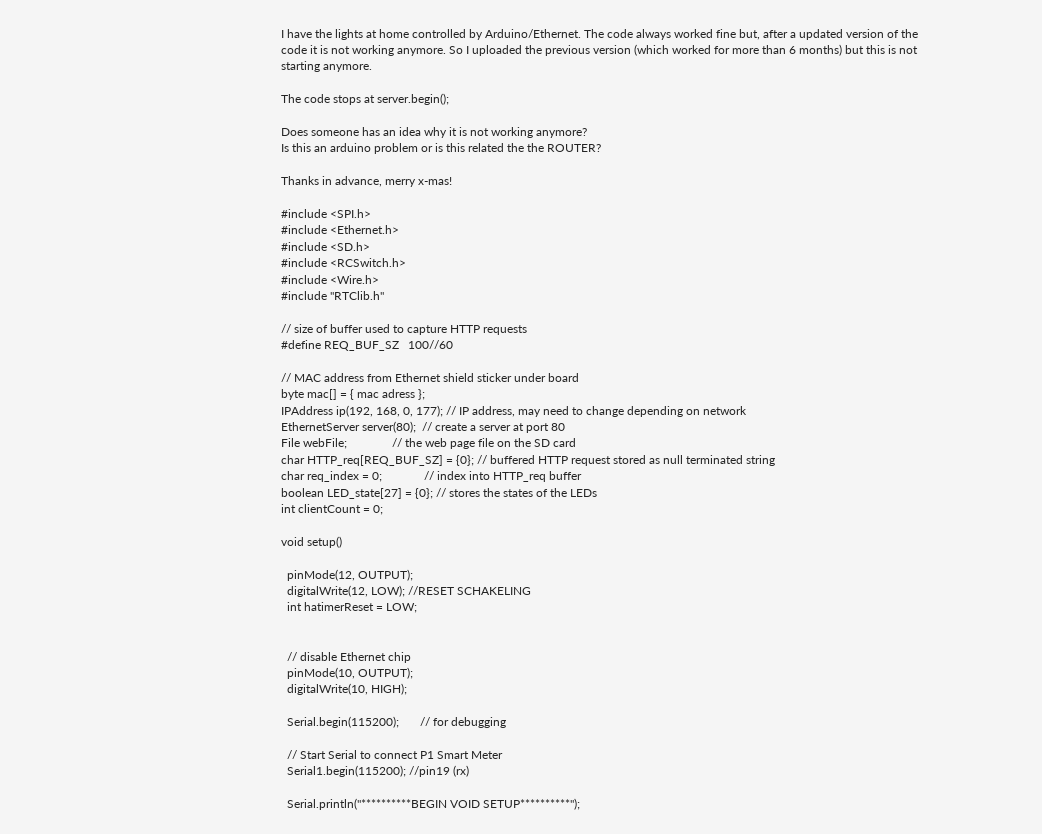I have the lights at home controlled by Arduino/Ethernet. The code always worked fine but, after a updated version of the code it is not working anymore. So I uploaded the previous version (which worked for more than 6 months) but this is not starting anymore.

The code stops at server.begin();

Does someone has an idea why it is not working anymore?
Is this an arduino problem or is this related the the ROUTER?

Thanks in advance, merry x-mas!

#include <SPI.h>
#include <Ethernet.h>
#include <SD.h>
#include <RCSwitch.h>
#include <Wire.h>
#include "RTClib.h"

// size of buffer used to capture HTTP requests
#define REQ_BUF_SZ   100//60

// MAC address from Ethernet shield sticker under board
byte mac[] = { mac adress };
IPAddress ip(192, 168, 0, 177); // IP address, may need to change depending on network
EthernetServer server(80);  // create a server at port 80
File webFile;               // the web page file on the SD card
char HTTP_req[REQ_BUF_SZ] = {0}; // buffered HTTP request stored as null terminated string
char req_index = 0;              // index into HTTP_req buffer
boolean LED_state[27] = {0}; // stores the states of the LEDs
int clientCount = 0;

void setup()

  pinMode(12, OUTPUT);
  digitalWrite(12, LOW); //RESET SCHAKELING
  int hatimerReset = LOW;


  // disable Ethernet chip
  pinMode(10, OUTPUT);
  digitalWrite(10, HIGH);

  Serial.begin(115200);       // for debugging

  // Start Serial to connect P1 Smart Meter
  Serial1.begin(115200); //pin19 (rx)

  Serial.println("**********BEGIN VOID SETUP**********");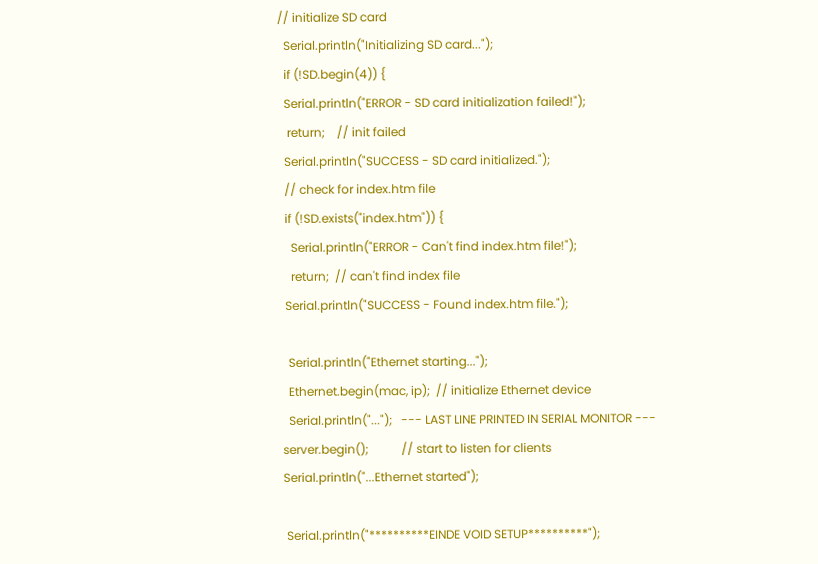// initialize SD card
  Serial.println("Initializing SD card...");
  if (!SD.begin(4)) {
  Serial.println("ERROR - SD card initialization failed!");
   return;    // init failed
  Serial.println("SUCCESS - SD card initialized.");
  // check for index.htm file
  if (!SD.exists("index.htm")) {
    Serial.println("ERROR - Can't find index.htm file!");
    return;  // can't find index file
  Serial.println("SUCCESS - Found index.htm file.");

   Serial.println("Ethernet starting...");
   Ethernet.begin(mac, ip);  // initialize Ethernet device
   Serial.println("...");   --- LAST LINE PRINTED IN SERIAL MONITOR ---
 server.begin();           // start to listen for clients
 Serial.println("...Ethernet started");

  Serial.println("**********EINDE VOID SETUP**********");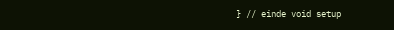} // einde void setup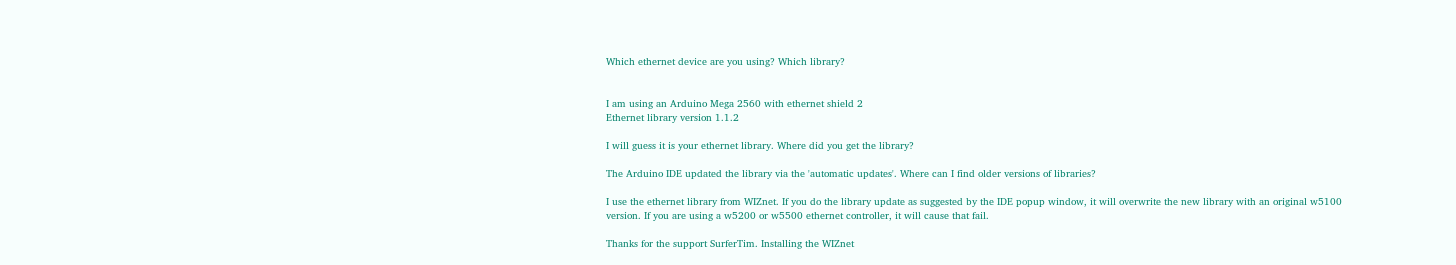Which ethernet device are you using? Which library?


I am using an Arduino Mega 2560 with ethernet shield 2
Ethernet library version 1.1.2

I will guess it is your ethernet library. Where did you get the library?

The Arduino IDE updated the library via the 'automatic updates'. Where can I find older versions of libraries?

I use the ethernet library from WIZnet. If you do the library update as suggested by the IDE popup window, it will overwrite the new library with an original w5100 version. If you are using a w5200 or w5500 ethernet controller, it will cause that fail.

Thanks for the support SurferTim. Installing the WIZnet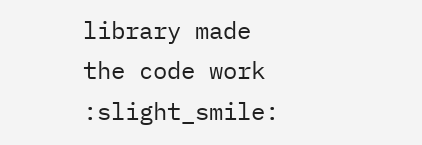library made the code work :slight_smile: